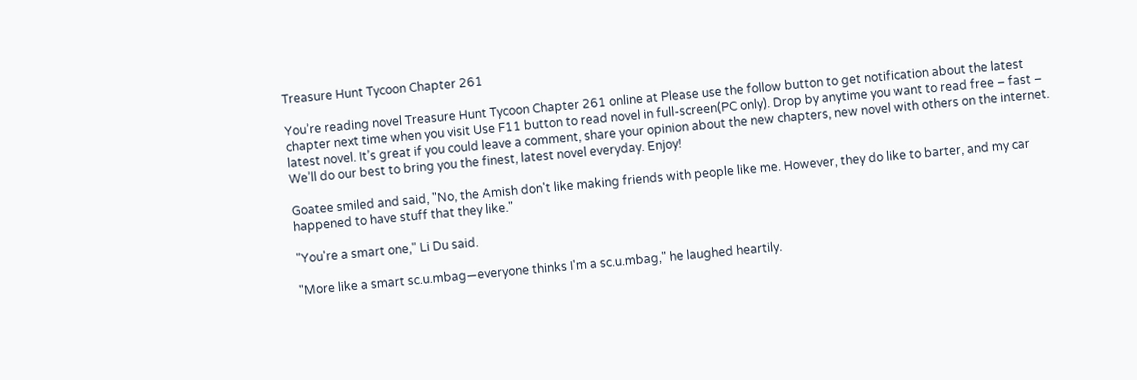Treasure Hunt Tycoon Chapter 261

You’re reading novel Treasure Hunt Tycoon Chapter 261 online at Please use the follow button to get notification about the latest chapter next time when you visit Use F11 button to read novel in full-screen(PC only). Drop by anytime you want to read free – fast – latest novel. It’s great if you could leave a comment, share your opinion about the new chapters, new novel with others on the internet. We’ll do our best to bring you the finest, latest novel everyday. Enjoy!

Goatee smiled and said, "No, the Amish don't like making friends with people like me. However, they do like to barter, and my car happened to have stuff that they like."

"You're a smart one," Li Du said.

"More like a smart sc.u.mbag—everyone thinks I'm a sc.u.mbag," he laughed heartily.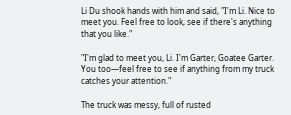Li Du shook hands with him and said, "I'm Li. Nice to meet you. Feel free to look, see if there's anything that you like."

"I'm glad to meet you, Li. I'm Garter, Goatee Garter. You too—feel free to see if anything from my truck catches your attention."

The truck was messy, full of rusted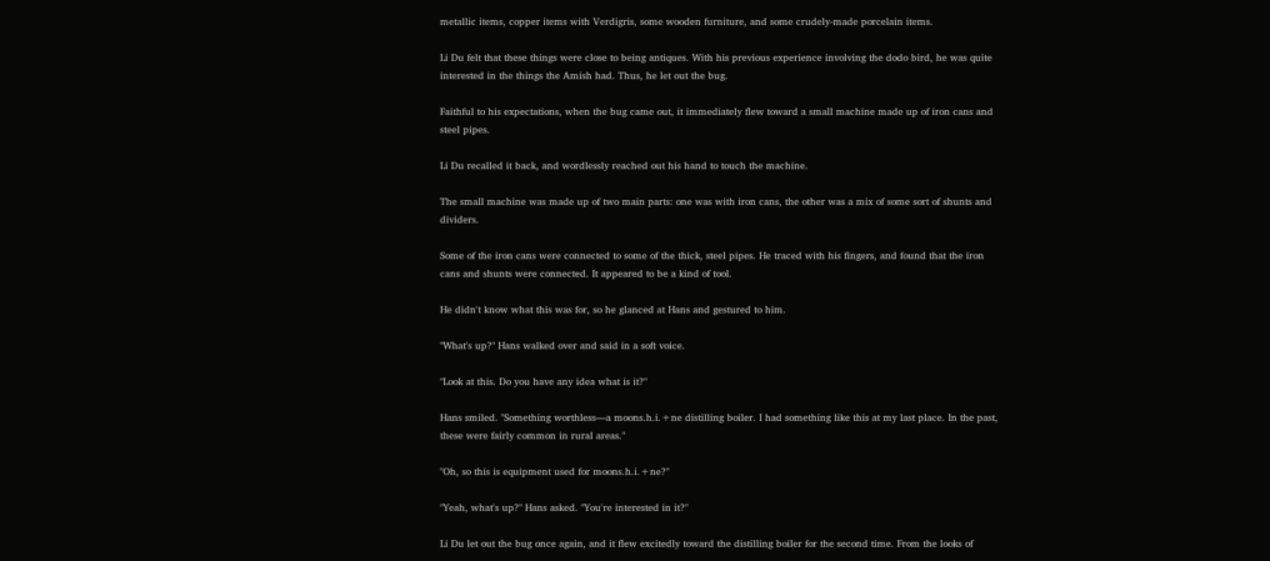metallic items, copper items with Verdigris, some wooden furniture, and some crudely-made porcelain items.

Li Du felt that these things were close to being antiques. With his previous experience involving the dodo bird, he was quite interested in the things the Amish had. Thus, he let out the bug.

Faithful to his expectations, when the bug came out, it immediately flew toward a small machine made up of iron cans and steel pipes.

Li Du recalled it back, and wordlessly reached out his hand to touch the machine.

The small machine was made up of two main parts: one was with iron cans, the other was a mix of some sort of shunts and dividers.

Some of the iron cans were connected to some of the thick, steel pipes. He traced with his fingers, and found that the iron cans and shunts were connected. It appeared to be a kind of tool.

He didn't know what this was for, so he glanced at Hans and gestured to him.

"What's up?" Hans walked over and said in a soft voice.

"Look at this. Do you have any idea what is it?"

Hans smiled. "Something worthless—a moons.h.i.+ne distilling boiler. I had something like this at my last place. In the past, these were fairly common in rural areas."

"Oh, so this is equipment used for moons.h.i.+ne?"

"Yeah, what's up?" Hans asked. "You're interested in it?"

Li Du let out the bug once again, and it flew excitedly toward the distilling boiler for the second time. From the looks of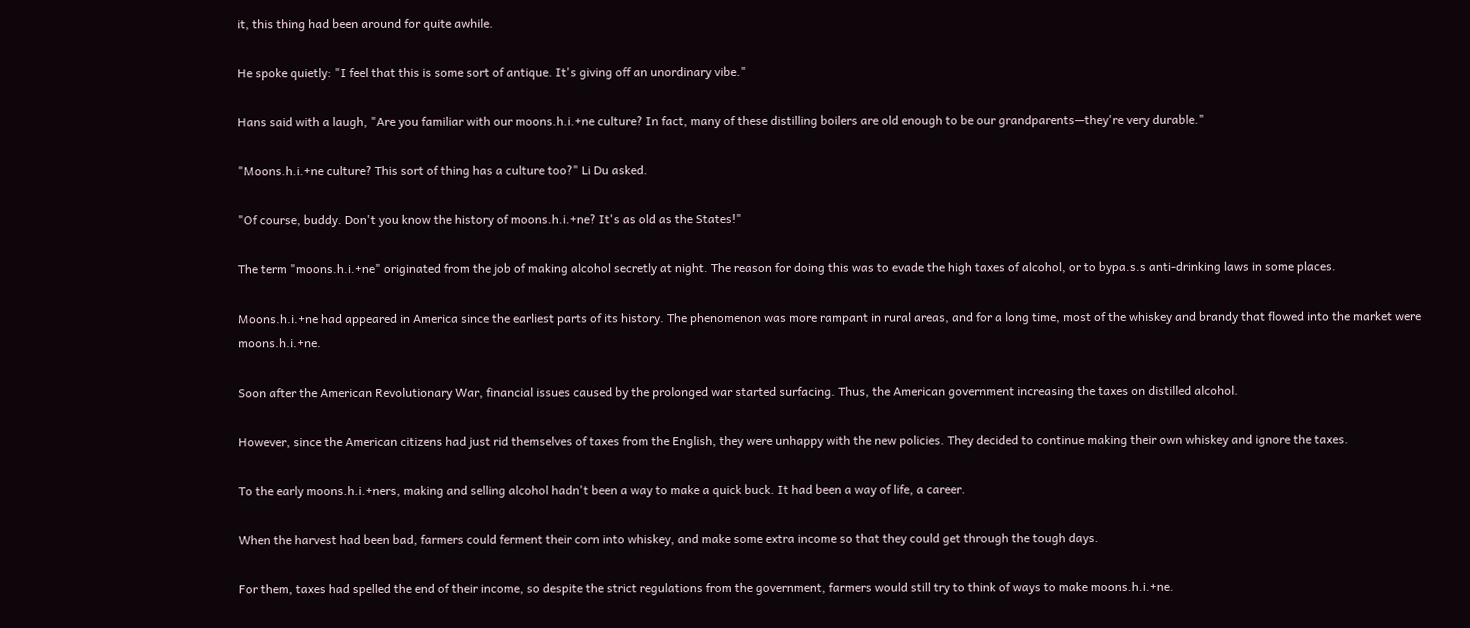it, this thing had been around for quite awhile.

He spoke quietly: "I feel that this is some sort of antique. It's giving off an unordinary vibe."

Hans said with a laugh, "Are you familiar with our moons.h.i.+ne culture? In fact, many of these distilling boilers are old enough to be our grandparents—they're very durable."

"Moons.h.i.+ne culture? This sort of thing has a culture too?" Li Du asked.

"Of course, buddy. Don't you know the history of moons.h.i.+ne? It's as old as the States!"

The term "moons.h.i.+ne" originated from the job of making alcohol secretly at night. The reason for doing this was to evade the high taxes of alcohol, or to bypa.s.s anti-drinking laws in some places.

Moons.h.i.+ne had appeared in America since the earliest parts of its history. The phenomenon was more rampant in rural areas, and for a long time, most of the whiskey and brandy that flowed into the market were moons.h.i.+ne.

Soon after the American Revolutionary War, financial issues caused by the prolonged war started surfacing. Thus, the American government increasing the taxes on distilled alcohol.

However, since the American citizens had just rid themselves of taxes from the English, they were unhappy with the new policies. They decided to continue making their own whiskey and ignore the taxes.

To the early moons.h.i.+ners, making and selling alcohol hadn't been a way to make a quick buck. It had been a way of life, a career.

When the harvest had been bad, farmers could ferment their corn into whiskey, and make some extra income so that they could get through the tough days.

For them, taxes had spelled the end of their income, so despite the strict regulations from the government, farmers would still try to think of ways to make moons.h.i.+ne.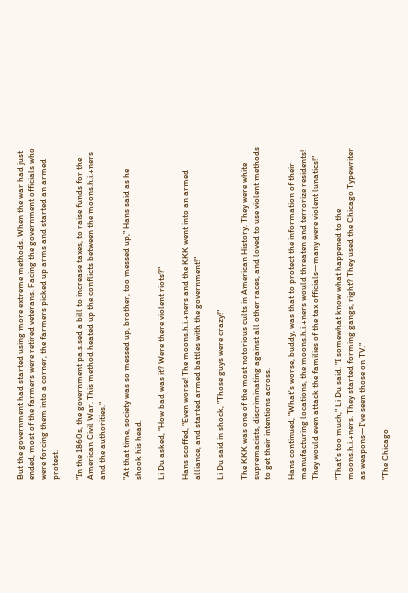But the government had started using more extreme methods. When the war had just ended, most of the farmers were retired veterans. Facing the government officials who were forcing them into a corner, the farmers picked up arms and started an armed protest.

"In the 1860s, the government pa.s.sed a bill to increase taxes, to raise funds for the American Civil War. This method heated up the conflicts between the moons.h.i.+ners and the authorities."

"At that time, society was so messed up, brother, too messed up," Hans said as he shook his head.

Li Du asked, "How bad was it? Were there violent riots?"

Hans scoffed, "Even worse! The moons.h.i.+ners and the KKK went into an armed alliance, and started armed battles with the government!"

Li Du said in shock, "Those guys were crazy!"

The KKK was one of the most notorious cults in American History. They were white supremacists, discriminating against all other races, and loved to use violent methods to get their intentions across.

Hans continued, "What's worse, buddy, was that to protect the information of their manufacturing locations, the moons.h.i.+ners would threaten and terrorize residents! They would even attack the families of the tax officials—many were violent lunatics!"

"That's too much," Li Du said. "I somewhat know what happened to the moons.h.i.+ners. They started forming gangs, right? They used the Chicago Typewriter as weapons—I've seen those on TV."

"The Chicago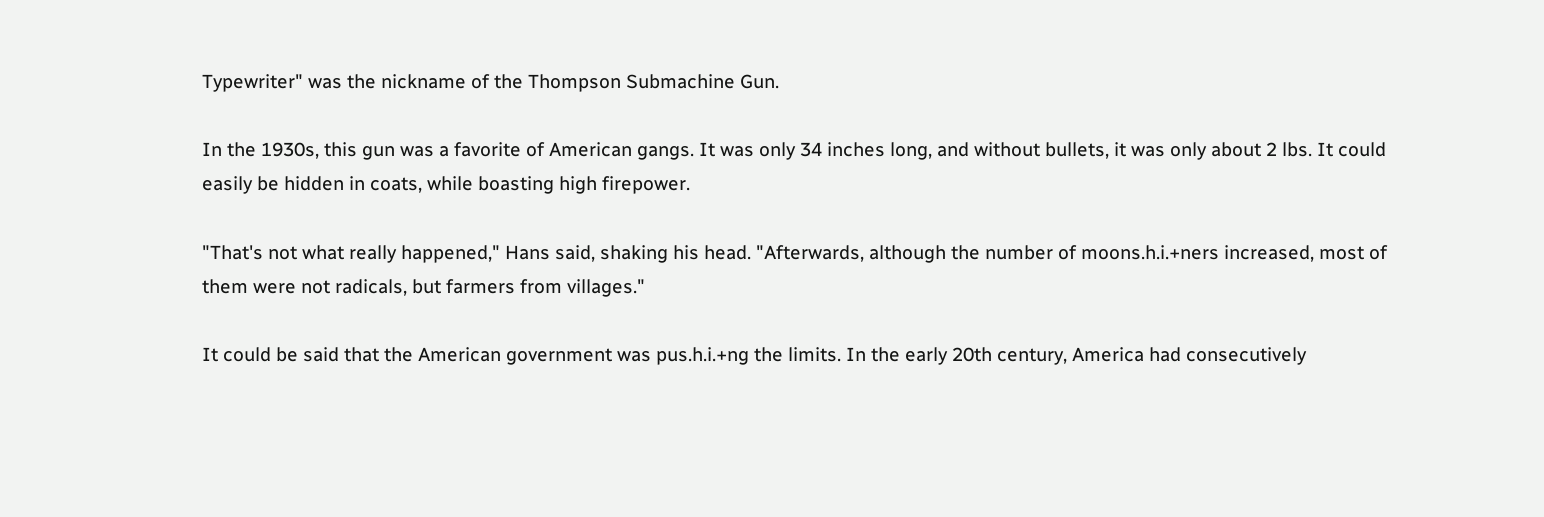Typewriter" was the nickname of the Thompson Submachine Gun.

In the 1930s, this gun was a favorite of American gangs. It was only 34 inches long, and without bullets, it was only about 2 lbs. It could easily be hidden in coats, while boasting high firepower.

"That's not what really happened," Hans said, shaking his head. "Afterwards, although the number of moons.h.i.+ners increased, most of them were not radicals, but farmers from villages."

It could be said that the American government was pus.h.i.+ng the limits. In the early 20th century, America had consecutively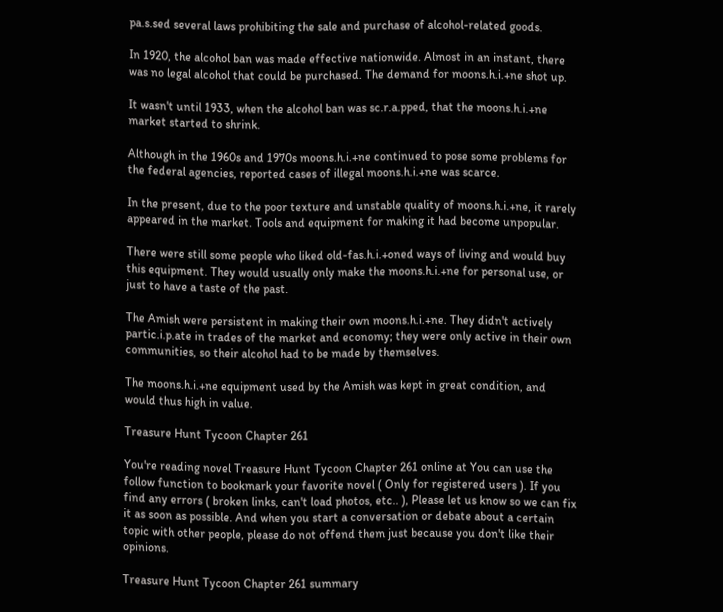pa.s.sed several laws prohibiting the sale and purchase of alcohol-related goods.

In 1920, the alcohol ban was made effective nationwide. Almost in an instant, there was no legal alcohol that could be purchased. The demand for moons.h.i.+ne shot up.

It wasn't until 1933, when the alcohol ban was sc.r.a.pped, that the moons.h.i.+ne market started to shrink.

Although in the 1960s and 1970s moons.h.i.+ne continued to pose some problems for the federal agencies, reported cases of illegal moons.h.i.+ne was scarce.

In the present, due to the poor texture and unstable quality of moons.h.i.+ne, it rarely appeared in the market. Tools and equipment for making it had become unpopular.

There were still some people who liked old-fas.h.i.+oned ways of living and would buy this equipment. They would usually only make the moons.h.i.+ne for personal use, or just to have a taste of the past.

The Amish were persistent in making their own moons.h.i.+ne. They didn't actively partic.i.p.ate in trades of the market and economy; they were only active in their own communities, so their alcohol had to be made by themselves.

The moons.h.i.+ne equipment used by the Amish was kept in great condition, and would thus high in value.

Treasure Hunt Tycoon Chapter 261

You're reading novel Treasure Hunt Tycoon Chapter 261 online at You can use the follow function to bookmark your favorite novel ( Only for registered users ). If you find any errors ( broken links, can't load photos, etc.. ), Please let us know so we can fix it as soon as possible. And when you start a conversation or debate about a certain topic with other people, please do not offend them just because you don't like their opinions.

Treasure Hunt Tycoon Chapter 261 summary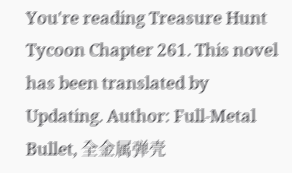You're reading Treasure Hunt Tycoon Chapter 261. This novel has been translated by Updating. Author: Full-Metal Bullet, 全金属弹壳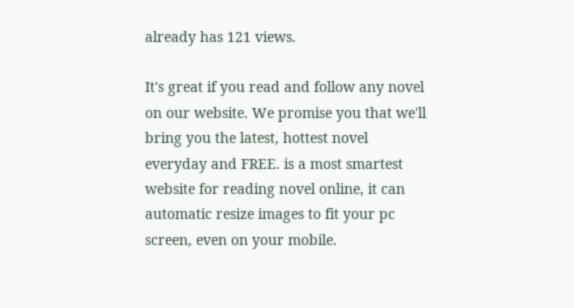already has 121 views.

It's great if you read and follow any novel on our website. We promise you that we'll bring you the latest, hottest novel everyday and FREE. is a most smartest website for reading novel online, it can automatic resize images to fit your pc screen, even on your mobile.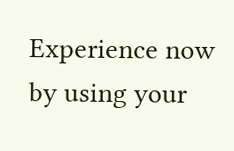Experience now by using your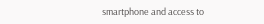smartphone and access to